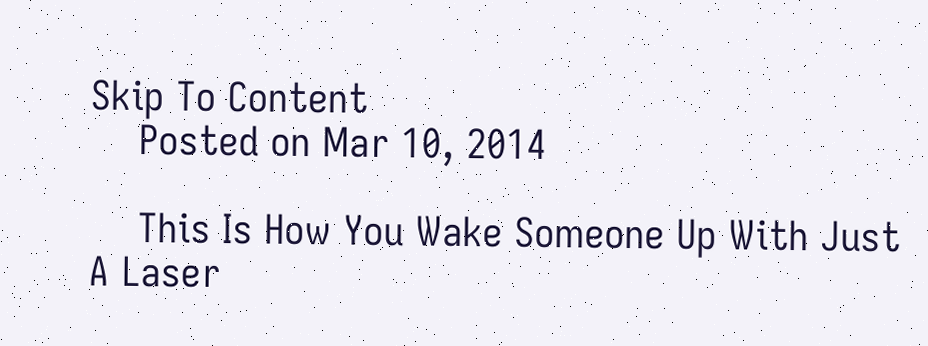Skip To Content
    Posted on Mar 10, 2014

    This Is How You Wake Someone Up With Just A Laser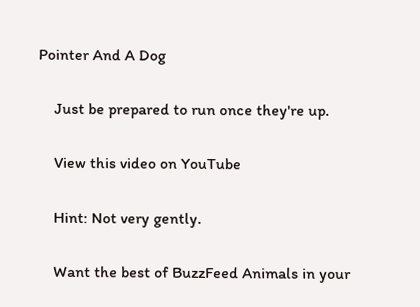Pointer And A Dog

    Just be prepared to run once they're up.

    View this video on YouTube

    Hint: Not very gently.

    Want the best of BuzzFeed Animals in your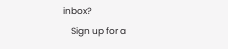inbox?
    Sign up for a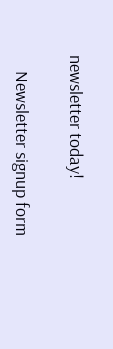newsletter today!

    Newsletter signup form